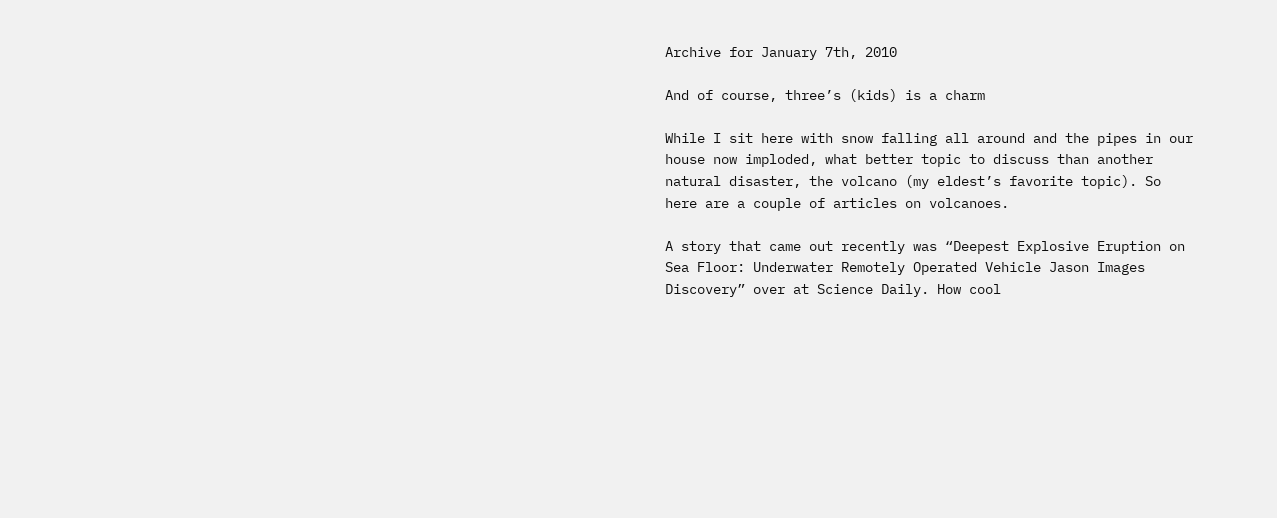Archive for January 7th, 2010

And of course, three’s (kids) is a charm

While I sit here with snow falling all around and the pipes in our house now imploded, what better topic to discuss than another natural disaster, the volcano (my eldest’s favorite topic). So here are a couple of articles on volcanoes.

A story that came out recently was “Deepest Explosive Eruption on Sea Floor: Underwater Remotely Operated Vehicle Jason Images Discovery” over at Science Daily. How cool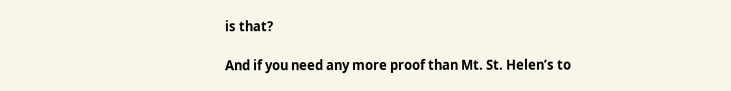is that?

And if you need any more proof than Mt. St. Helen’s to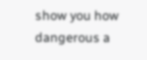show you how dangerous a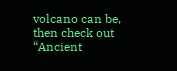volcano can be, then check out “Ancient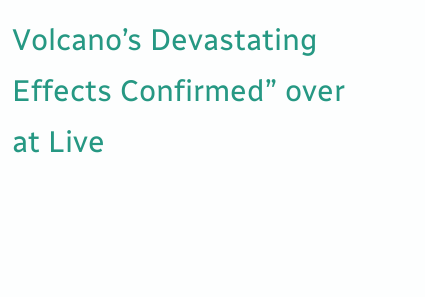Volcano’s Devastating Effects Confirmed” over at Live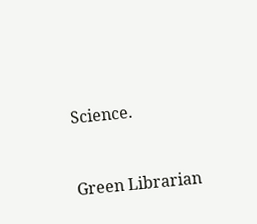Science.


Green Librarian